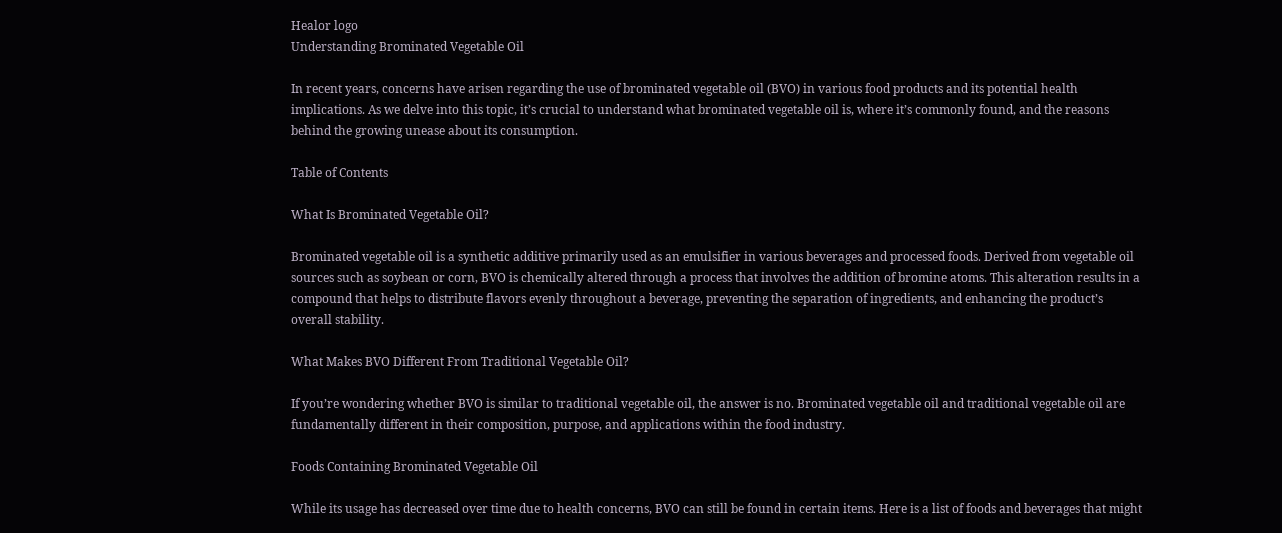Healor logo
Understanding Brominated Vegetable Oil

In recent years, concerns have arisen regarding the use of brominated vegetable oil (BVO) in various food products and its potential health implications. As we delve into this topic, it’s crucial to understand what brominated vegetable oil is, where it’s commonly found, and the reasons behind the growing unease about its consumption.

Table of Contents

What Is Brominated Vegetable Oil?

Brominated vegetable oil is a synthetic additive primarily used as an emulsifier in various beverages and processed foods. Derived from vegetable oil sources such as soybean or corn, BVO is chemically altered through a process that involves the addition of bromine atoms. This alteration results in a compound that helps to distribute flavors evenly throughout a beverage, preventing the separation of ingredients, and enhancing the product’s overall stability.

What Makes BVO Different From Traditional Vegetable Oil?

If you’re wondering whether BVO is similar to traditional vegetable oil, the answer is no. Brominated vegetable oil and traditional vegetable oil are fundamentally different in their composition, purpose, and applications within the food industry.

Foods Containing Brominated Vegetable Oil

While its usage has decreased over time due to health concerns, BVO can still be found in certain items. Here is a list of foods and beverages that might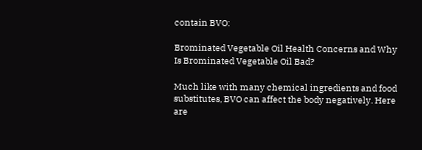contain BVO:

Brominated Vegetable Oil Health Concerns and Why Is Brominated Vegetable Oil Bad?

Much like with many chemical ingredients and food substitutes, BVO can affect the body negatively. Here are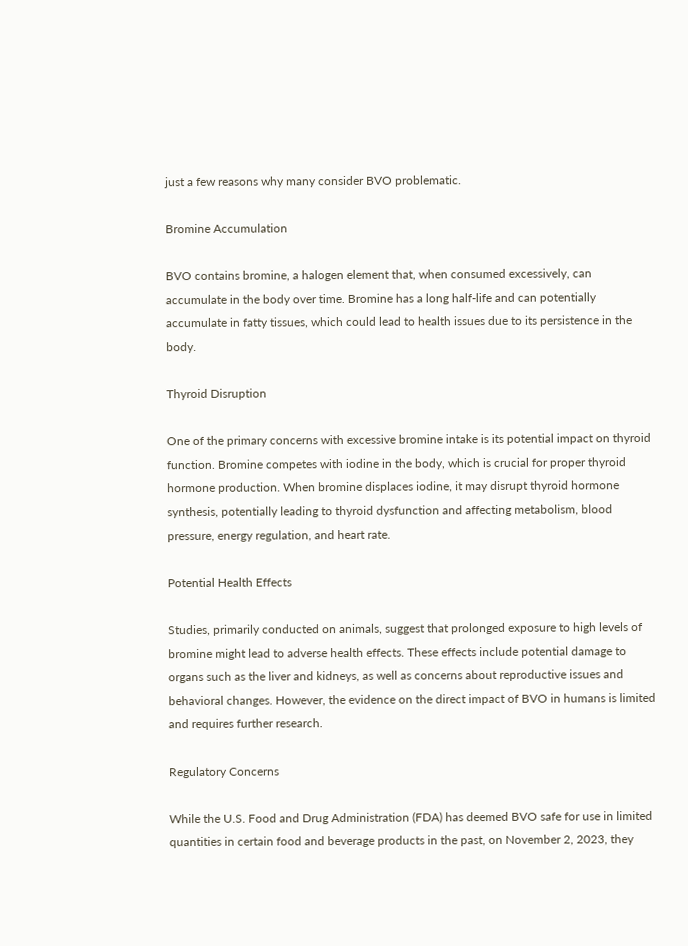just a few reasons why many consider BVO problematic.

Bromine Accumulation

BVO contains bromine, a halogen element that, when consumed excessively, can accumulate in the body over time. Bromine has a long half-life and can potentially accumulate in fatty tissues, which could lead to health issues due to its persistence in the body.

Thyroid Disruption

One of the primary concerns with excessive bromine intake is its potential impact on thyroid function. Bromine competes with iodine in the body, which is crucial for proper thyroid hormone production. When bromine displaces iodine, it may disrupt thyroid hormone synthesis, potentially leading to thyroid dysfunction and affecting metabolism, blood pressure, energy regulation, and heart rate.

Potential Health Effects

Studies, primarily conducted on animals, suggest that prolonged exposure to high levels of bromine might lead to adverse health effects. These effects include potential damage to organs such as the liver and kidneys, as well as concerns about reproductive issues and behavioral changes. However, the evidence on the direct impact of BVO in humans is limited and requires further research.

Regulatory Concerns

While the U.S. Food and Drug Administration (FDA) has deemed BVO safe for use in limited quantities in certain food and beverage products in the past, on November 2, 2023, they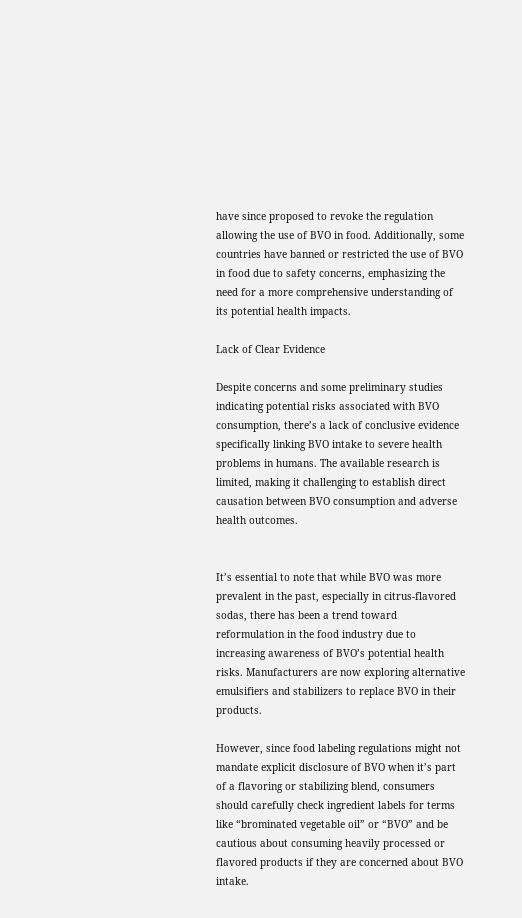have since proposed to revoke the regulation allowing the use of BVO in food. Additionally, some countries have banned or restricted the use of BVO in food due to safety concerns, emphasizing the need for a more comprehensive understanding of its potential health impacts.

Lack of Clear Evidence

Despite concerns and some preliminary studies indicating potential risks associated with BVO consumption, there’s a lack of conclusive evidence specifically linking BVO intake to severe health problems in humans. The available research is limited, making it challenging to establish direct causation between BVO consumption and adverse health outcomes.


It’s essential to note that while BVO was more prevalent in the past, especially in citrus-flavored sodas, there has been a trend toward reformulation in the food industry due to increasing awareness of BVO’s potential health risks. Manufacturers are now exploring alternative emulsifiers and stabilizers to replace BVO in their products.

However, since food labeling regulations might not mandate explicit disclosure of BVO when it’s part of a flavoring or stabilizing blend, consumers should carefully check ingredient labels for terms like “brominated vegetable oil” or “BVO” and be cautious about consuming heavily processed or flavored products if they are concerned about BVO intake.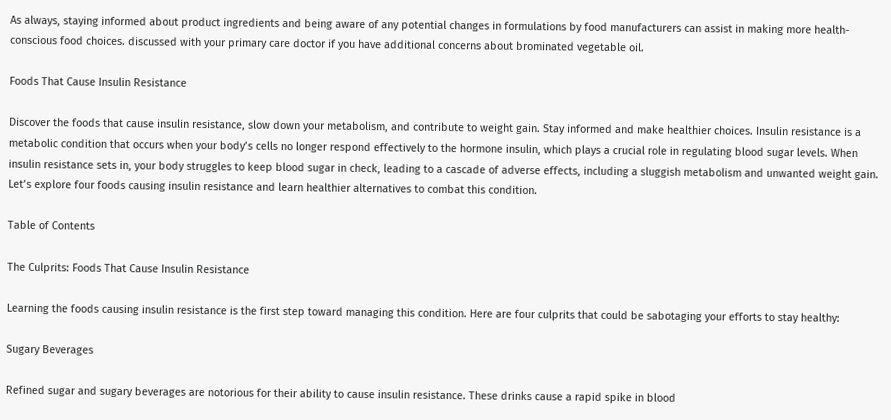As always, staying informed about product ingredients and being aware of any potential changes in formulations by food manufacturers can assist in making more health-conscious food choices. discussed with your primary care doctor if you have additional concerns about brominated vegetable oil.

Foods That Cause Insulin Resistance

Discover the foods that cause insulin resistance, slow down your metabolism, and contribute to weight gain. Stay informed and make healthier choices. Insulin resistance is a metabolic condition that occurs when your body’s cells no longer respond effectively to the hormone insulin, which plays a crucial role in regulating blood sugar levels. When insulin resistance sets in, your body struggles to keep blood sugar in check, leading to a cascade of adverse effects, including a sluggish metabolism and unwanted weight gain. Let’s explore four foods causing insulin resistance and learn healthier alternatives to combat this condition.

Table of Contents

The Culprits: Foods That Cause Insulin Resistance

Learning the foods causing insulin resistance is the first step toward managing this condition. Here are four culprits that could be sabotaging your efforts to stay healthy:

Sugary Beverages

Refined sugar and sugary beverages are notorious for their ability to cause insulin resistance. These drinks cause a rapid spike in blood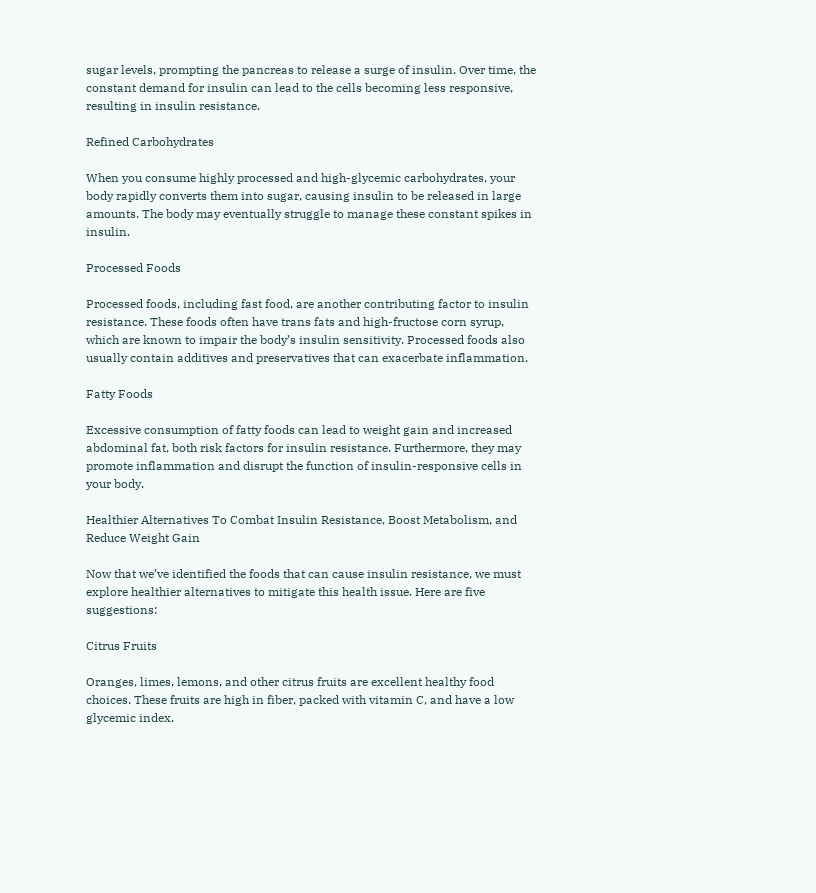sugar levels, prompting the pancreas to release a surge of insulin. Over time, the constant demand for insulin can lead to the cells becoming less responsive, resulting in insulin resistance.

Refined Carbohydrates

When you consume highly processed and high-glycemic carbohydrates, your body rapidly converts them into sugar, causing insulin to be released in large amounts. The body may eventually struggle to manage these constant spikes in insulin.

Processed Foods

Processed foods, including fast food, are another contributing factor to insulin resistance. These foods often have trans fats and high-fructose corn syrup, which are known to impair the body’s insulin sensitivity. Processed foods also usually contain additives and preservatives that can exacerbate inflammation.

Fatty Foods

Excessive consumption of fatty foods can lead to weight gain and increased abdominal fat, both risk factors for insulin resistance. Furthermore, they may promote inflammation and disrupt the function of insulin-responsive cells in your body.

Healthier Alternatives To Combat Insulin Resistance, Boost Metabolism, and Reduce Weight Gain

Now that we’ve identified the foods that can cause insulin resistance, we must explore healthier alternatives to mitigate this health issue. Here are five suggestions:

Citrus Fruits

Oranges, limes, lemons, and other citrus fruits are excellent healthy food choices. These fruits are high in fiber, packed with vitamin C, and have a low glycemic index.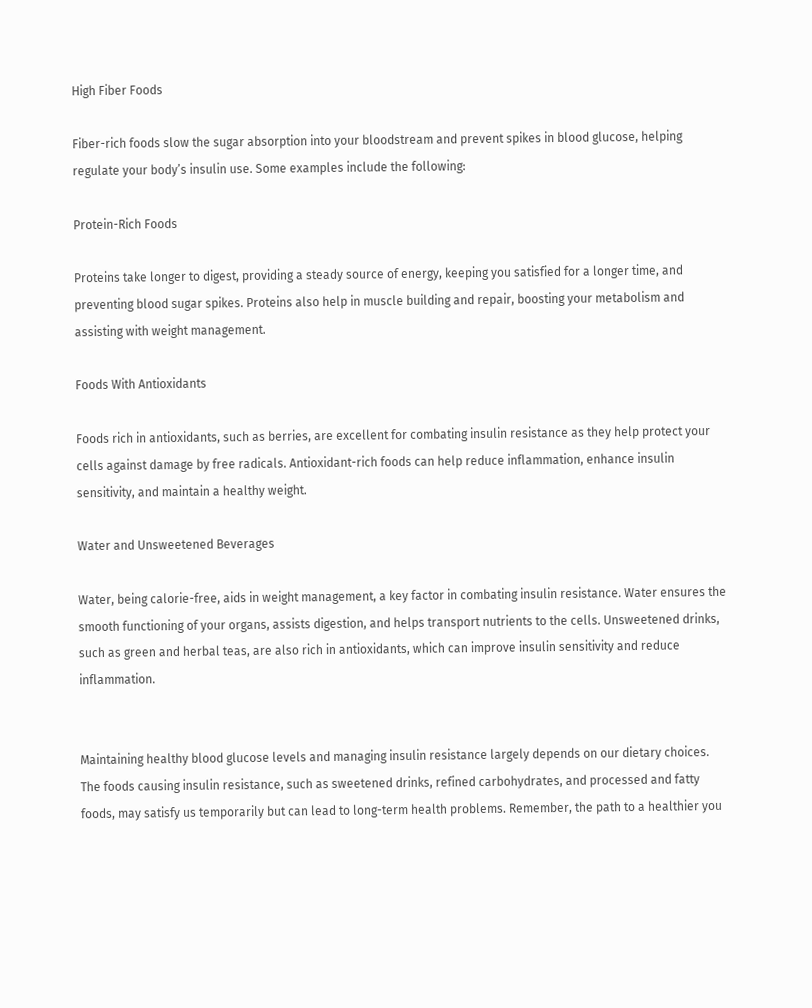High Fiber Foods

Fiber-rich foods slow the sugar absorption into your bloodstream and prevent spikes in blood glucose, helping regulate your body’s insulin use. Some examples include the following:

Protein-Rich Foods

Proteins take longer to digest, providing a steady source of energy, keeping you satisfied for a longer time, and preventing blood sugar spikes. Proteins also help in muscle building and repair, boosting your metabolism and assisting with weight management.

Foods With Antioxidants

Foods rich in antioxidants, such as berries, are excellent for combating insulin resistance as they help protect your cells against damage by free radicals. Antioxidant-rich foods can help reduce inflammation, enhance insulin sensitivity, and maintain a healthy weight.

Water and Unsweetened Beverages

Water, being calorie-free, aids in weight management, a key factor in combating insulin resistance. Water ensures the smooth functioning of your organs, assists digestion, and helps transport nutrients to the cells. Unsweetened drinks, such as green and herbal teas, are also rich in antioxidants, which can improve insulin sensitivity and reduce inflammation.


Maintaining healthy blood glucose levels and managing insulin resistance largely depends on our dietary choices. The foods causing insulin resistance, such as sweetened drinks, refined carbohydrates, and processed and fatty foods, may satisfy us temporarily but can lead to long-term health problems. Remember, the path to a healthier you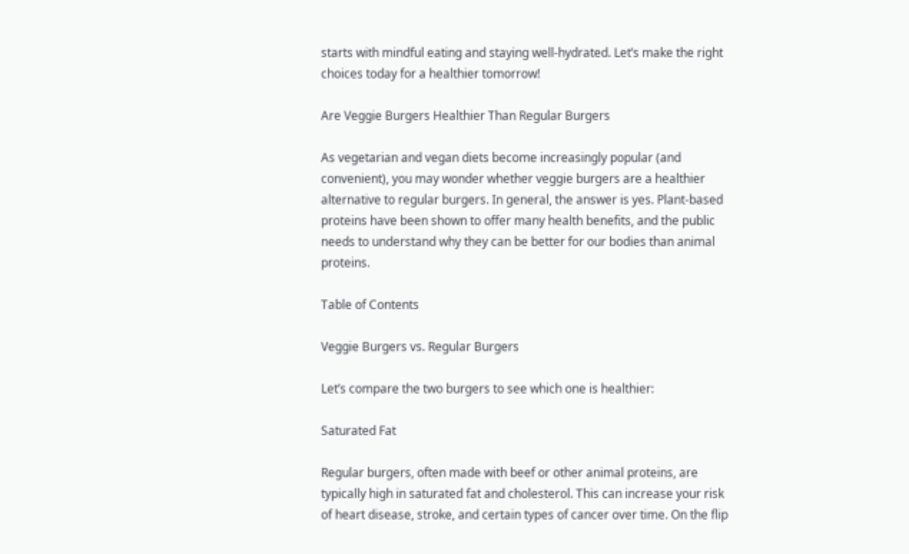starts with mindful eating and staying well-hydrated. Let’s make the right choices today for a healthier tomorrow!

Are Veggie Burgers Healthier Than Regular Burgers

As vegetarian and vegan diets become increasingly popular (and convenient), you may wonder whether veggie burgers are a healthier alternative to regular burgers. In general, the answer is yes. Plant-based proteins have been shown to offer many health benefits, and the public needs to understand why they can be better for our bodies than animal proteins.

Table of Contents

Veggie Burgers vs. Regular Burgers

Let’s compare the two burgers to see which one is healthier:

Saturated Fat

Regular burgers, often made with beef or other animal proteins, are typically high in saturated fat and cholesterol. This can increase your risk of heart disease, stroke, and certain types of cancer over time. On the flip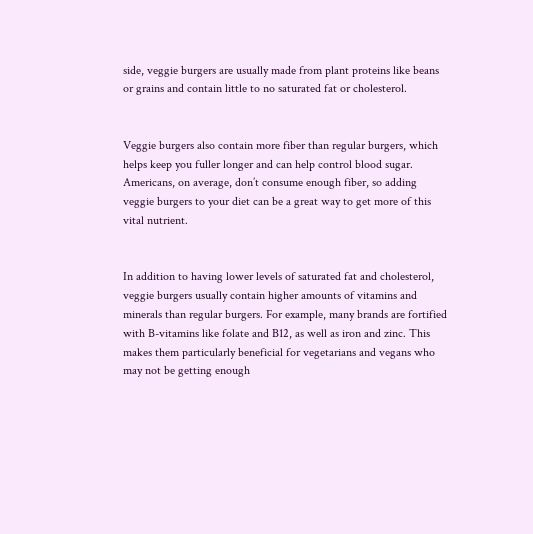side, veggie burgers are usually made from plant proteins like beans or grains and contain little to no saturated fat or cholesterol.


Veggie burgers also contain more fiber than regular burgers, which helps keep you fuller longer and can help control blood sugar. Americans, on average, don’t consume enough fiber, so adding veggie burgers to your diet can be a great way to get more of this vital nutrient.


In addition to having lower levels of saturated fat and cholesterol, veggie burgers usually contain higher amounts of vitamins and minerals than regular burgers. For example, many brands are fortified with B-vitamins like folate and B12, as well as iron and zinc. This makes them particularly beneficial for vegetarians and vegans who may not be getting enough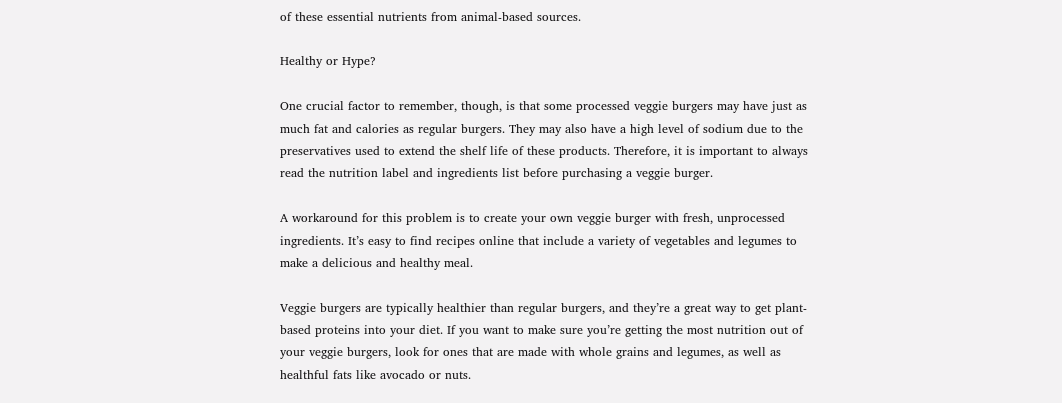of these essential nutrients from animal-based sources.

Healthy or Hype?

One crucial factor to remember, though, is that some processed veggie burgers may have just as much fat and calories as regular burgers. They may also have a high level of sodium due to the preservatives used to extend the shelf life of these products. Therefore, it is important to always read the nutrition label and ingredients list before purchasing a veggie burger.

A workaround for this problem is to create your own veggie burger with fresh, unprocessed ingredients. It’s easy to find recipes online that include a variety of vegetables and legumes to make a delicious and healthy meal.

Veggie burgers are typically healthier than regular burgers, and they’re a great way to get plant-based proteins into your diet. If you want to make sure you’re getting the most nutrition out of your veggie burgers, look for ones that are made with whole grains and legumes, as well as healthful fats like avocado or nuts.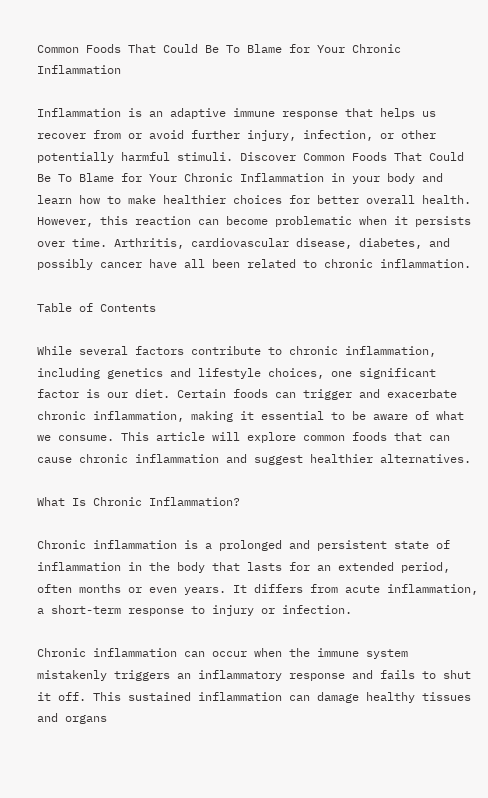Common Foods That Could Be To Blame for Your Chronic Inflammation

Inflammation is an adaptive immune response that helps us recover from or avoid further injury, infection, or other potentially harmful stimuli. Discover Common Foods That Could Be To Blame for Your Chronic Inflammation in your body and learn how to make healthier choices for better overall health. However, this reaction can become problematic when it persists over time. Arthritis, cardiovascular disease, diabetes, and possibly cancer have all been related to chronic inflammation.

Table of Contents

While several factors contribute to chronic inflammation, including genetics and lifestyle choices, one significant factor is our diet. Certain foods can trigger and exacerbate chronic inflammation, making it essential to be aware of what we consume. This article will explore common foods that can cause chronic inflammation and suggest healthier alternatives.

What Is Chronic Inflammation?

Chronic inflammation is a prolonged and persistent state of inflammation in the body that lasts for an extended period, often months or even years. It differs from acute inflammation, a short-term response to injury or infection.

Chronic inflammation can occur when the immune system mistakenly triggers an inflammatory response and fails to shut it off. This sustained inflammation can damage healthy tissues and organs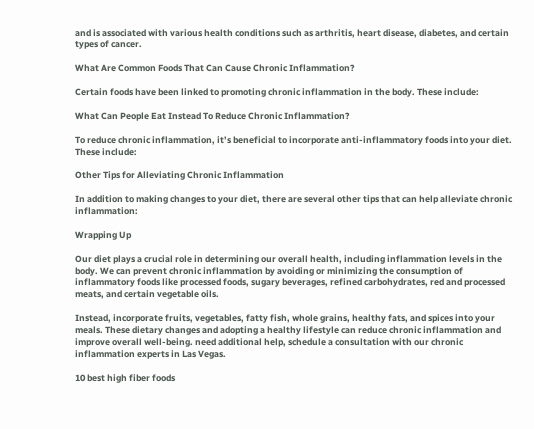and is associated with various health conditions such as arthritis, heart disease, diabetes, and certain types of cancer.

What Are Common Foods That Can Cause Chronic Inflammation?

Certain foods have been linked to promoting chronic inflammation in the body. These include:

What Can People Eat Instead To Reduce Chronic Inflammation?

To reduce chronic inflammation, it’s beneficial to incorporate anti-inflammatory foods into your diet. These include:

Other Tips for Alleviating Chronic Inflammation

In addition to making changes to your diet, there are several other tips that can help alleviate chronic inflammation:

Wrapping Up

Our diet plays a crucial role in determining our overall health, including inflammation levels in the body. We can prevent chronic inflammation by avoiding or minimizing the consumption of inflammatory foods like processed foods, sugary beverages, refined carbohydrates, red and processed meats, and certain vegetable oils.

Instead, incorporate fruits, vegetables, fatty fish, whole grains, healthy fats, and spices into your meals. These dietary changes and adopting a healthy lifestyle can reduce chronic inflammation and improve overall well-being. need additional help, schedule a consultation with our chronic inflammation experts in Las Vegas.

10 best high fiber foods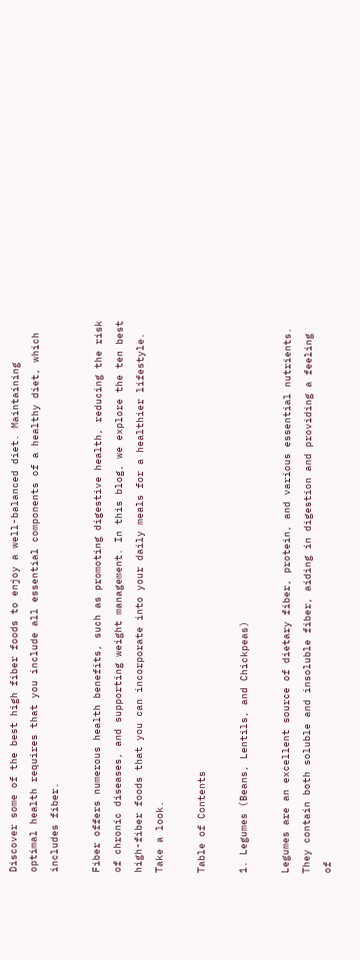Discover some of the best high fiber foods to enjoy a well-balanced diet. Maintaining optimal health requires that you include all essential components of a healthy diet, which includes fiber.

Fiber offers numerous health benefits, such as promoting digestive health, reducing the risk of chronic diseases, and supporting weight management. In this blog, we explore the ten best high-fiber foods that you can incorporate into your daily meals for a healthier lifestyle. Take a look.

Table of Contents

1. Legumes (Beans, Lentils, and Chickpeas)

Legumes are an excellent source of dietary fiber, protein, and various essential nutrients. They contain both soluble and insoluble fiber, aiding in digestion and providing a feeling of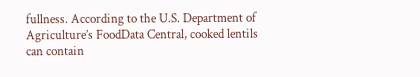fullness. According to the U.S. Department of Agriculture’s FoodData Central, cooked lentils can contain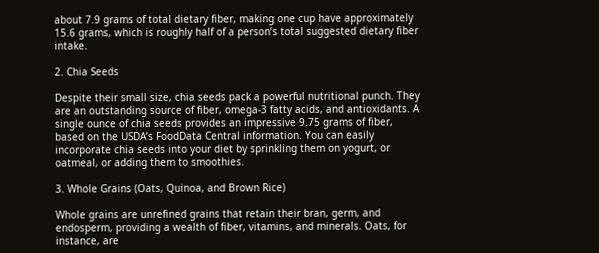about 7.9 grams of total dietary fiber, making one cup have approximately 15.6 grams, which is roughly half of a person’s total suggested dietary fiber intake.

2. Chia Seeds

Despite their small size, chia seeds pack a powerful nutritional punch. They are an outstanding source of fiber, omega-3 fatty acids, and antioxidants. A single ounce of chia seeds provides an impressive 9.75 grams of fiber, based on the USDA’s FoodData Central information. You can easily incorporate chia seeds into your diet by sprinkling them on yogurt, or oatmeal, or adding them to smoothies.

3. Whole Grains (Oats, Quinoa, and Brown Rice)

Whole grains are unrefined grains that retain their bran, germ, and endosperm, providing a wealth of fiber, vitamins, and minerals. Oats, for instance, are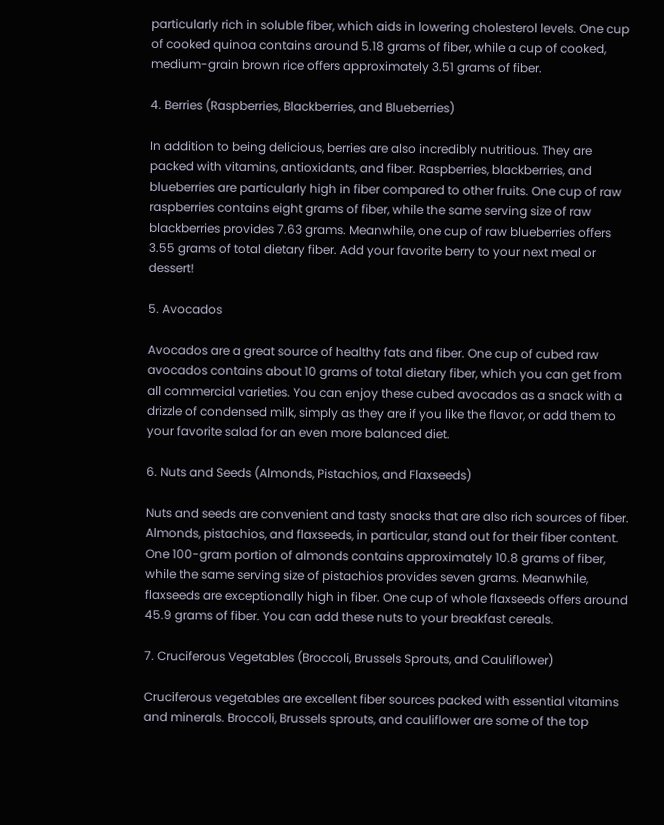particularly rich in soluble fiber, which aids in lowering cholesterol levels. One cup of cooked quinoa contains around 5.18 grams of fiber, while a cup of cooked, medium-grain brown rice offers approximately 3.51 grams of fiber.

4. Berries (Raspberries, Blackberries, and Blueberries)

In addition to being delicious, berries are also incredibly nutritious. They are packed with vitamins, antioxidants, and fiber. Raspberries, blackberries, and blueberries are particularly high in fiber compared to other fruits. One cup of raw raspberries contains eight grams of fiber, while the same serving size of raw blackberries provides 7.63 grams. Meanwhile, one cup of raw blueberries offers 3.55 grams of total dietary fiber. Add your favorite berry to your next meal or dessert!

5. Avocados

Avocados are a great source of healthy fats and fiber. One cup of cubed raw avocados contains about 10 grams of total dietary fiber, which you can get from all commercial varieties. You can enjoy these cubed avocados as a snack with a drizzle of condensed milk, simply as they are if you like the flavor, or add them to your favorite salad for an even more balanced diet.

6. Nuts and Seeds (Almonds, Pistachios, and Flaxseeds)

Nuts and seeds are convenient and tasty snacks that are also rich sources of fiber. Almonds, pistachios, and flaxseeds, in particular, stand out for their fiber content. One 100-gram portion of almonds contains approximately 10.8 grams of fiber, while the same serving size of pistachios provides seven grams. Meanwhile, flaxseeds are exceptionally high in fiber. One cup of whole flaxseeds offers around 45.9 grams of fiber. You can add these nuts to your breakfast cereals.

7. Cruciferous Vegetables (Broccoli, Brussels Sprouts, and Cauliflower)

Cruciferous vegetables are excellent fiber sources packed with essential vitamins and minerals. Broccoli, Brussels sprouts, and cauliflower are some of the top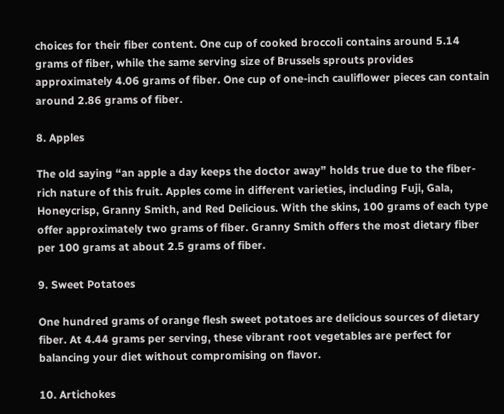choices for their fiber content. One cup of cooked broccoli contains around 5.14 grams of fiber, while the same serving size of Brussels sprouts provides approximately 4.06 grams of fiber. One cup of one-inch cauliflower pieces can contain around 2.86 grams of fiber.

8. Apples

The old saying “an apple a day keeps the doctor away” holds true due to the fiber-rich nature of this fruit. Apples come in different varieties, including Fuji, Gala, Honeycrisp, Granny Smith, and Red Delicious. With the skins, 100 grams of each type offer approximately two grams of fiber. Granny Smith offers the most dietary fiber per 100 grams at about 2.5 grams of fiber.

9. Sweet Potatoes

One hundred grams of orange flesh sweet potatoes are delicious sources of dietary fiber. At 4.44 grams per serving, these vibrant root vegetables are perfect for balancing your diet without compromising on flavor.

10. Artichokes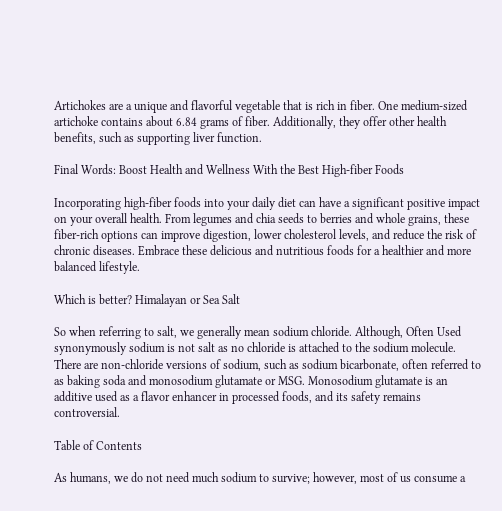Artichokes are a unique and flavorful vegetable that is rich in fiber. One medium-sized artichoke contains about 6.84 grams of fiber. Additionally, they offer other health benefits, such as supporting liver function.

Final Words: Boost Health and Wellness With the Best High-fiber Foods

Incorporating high-fiber foods into your daily diet can have a significant positive impact on your overall health. From legumes and chia seeds to berries and whole grains, these fiber-rich options can improve digestion, lower cholesterol levels, and reduce the risk of chronic diseases. Embrace these delicious and nutritious foods for a healthier and more balanced lifestyle.

Which is better? Himalayan or Sea Salt

So when referring to salt, we generally mean sodium chloride. Although, Often Used synonymously sodium is not salt as no chloride is attached to the sodium molecule. There are non-chloride versions of sodium, such as sodium bicarbonate, often referred to as baking soda and monosodium glutamate or MSG. Monosodium glutamate is an additive used as a flavor enhancer in processed foods, and its safety remains controversial.

Table of Contents

As humans, we do not need much sodium to survive; however, most of us consume a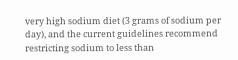very high sodium diet (3 grams of sodium per day), and the current guidelines recommend restricting sodium to less than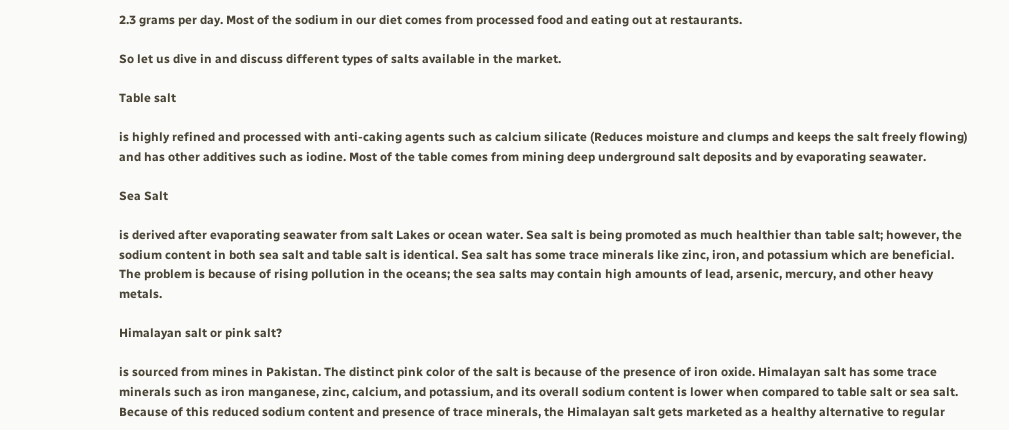2.3 grams per day. Most of the sodium in our diet comes from processed food and eating out at restaurants.

So let us dive in and discuss different types of salts available in the market.

Table salt

is highly refined and processed with anti-caking agents such as calcium silicate (Reduces moisture and clumps and keeps the salt freely flowing) and has other additives such as iodine. Most of the table comes from mining deep underground salt deposits and by evaporating seawater.

Sea Salt

is derived after evaporating seawater from salt Lakes or ocean water. Sea salt is being promoted as much healthier than table salt; however, the sodium content in both sea salt and table salt is identical. Sea salt has some trace minerals like zinc, iron, and potassium which are beneficial. The problem is because of rising pollution in the oceans; the sea salts may contain high amounts of lead, arsenic, mercury, and other heavy metals.

Himalayan salt or pink salt?

is sourced from mines in Pakistan. The distinct pink color of the salt is because of the presence of iron oxide. Himalayan salt has some trace minerals such as iron manganese, zinc, calcium, and potassium, and its overall sodium content is lower when compared to table salt or sea salt. Because of this reduced sodium content and presence of trace minerals, the Himalayan salt gets marketed as a healthy alternative to regular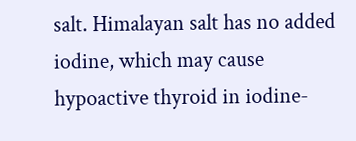salt. Himalayan salt has no added iodine, which may cause hypoactive thyroid in iodine-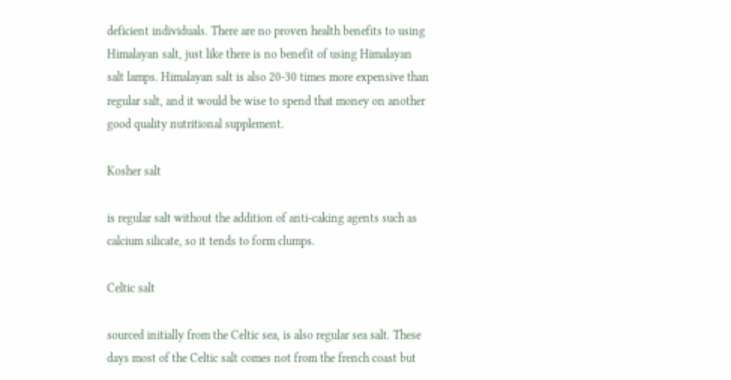deficient individuals. There are no proven health benefits to using Himalayan salt, just like there is no benefit of using Himalayan salt lamps. Himalayan salt is also 20-30 times more expensive than regular salt, and it would be wise to spend that money on another good quality nutritional supplement.

Kosher salt

is regular salt without the addition of anti-caking agents such as calcium silicate, so it tends to form clumps.

Celtic salt

sourced initially from the Celtic sea, is also regular sea salt. These days most of the Celtic salt comes not from the french coast but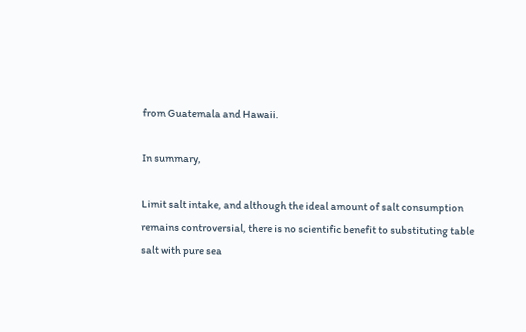from Guatemala and Hawaii.

In summary,

Limit salt intake, and although the ideal amount of salt consumption remains controversial, there is no scientific benefit to substituting table salt with pure sea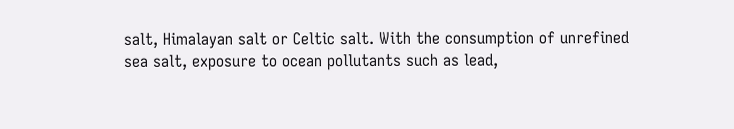salt, Himalayan salt or Celtic salt. With the consumption of unrefined sea salt, exposure to ocean pollutants such as lead,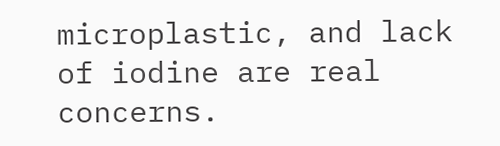microplastic, and lack of iodine are real concerns.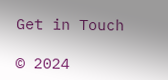Get in Touch

© 2024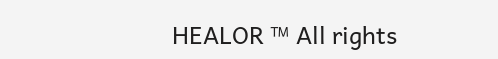HEALOR ™ All rights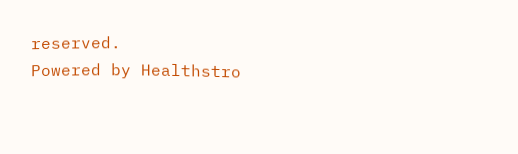reserved.
Powered by Healthstro